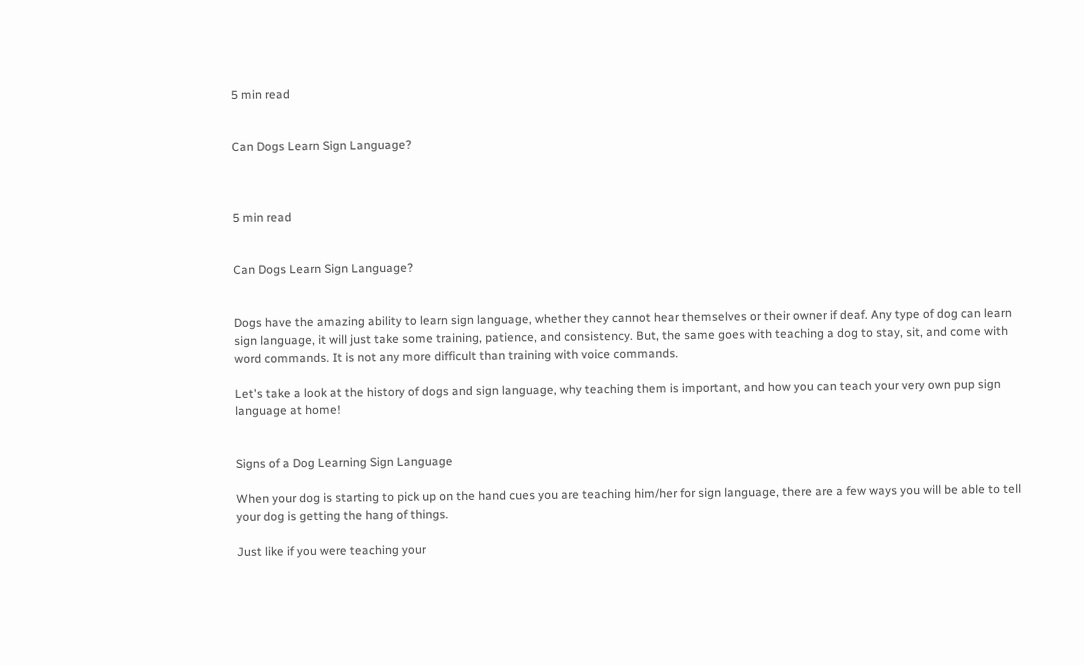5 min read


Can Dogs Learn Sign Language?



5 min read


Can Dogs Learn Sign Language?


Dogs have the amazing ability to learn sign language, whether they cannot hear themselves or their owner if deaf. Any type of dog can learn sign language, it will just take some training, patience, and consistency. But, the same goes with teaching a dog to stay, sit, and come with word commands. It is not any more difficult than training with voice commands.

Let's take a look at the history of dogs and sign language, why teaching them is important, and how you can teach your very own pup sign language at home!


Signs of a Dog Learning Sign Language

When your dog is starting to pick up on the hand cues you are teaching him/her for sign language, there are a few ways you will be able to tell your dog is getting the hang of things.

Just like if you were teaching your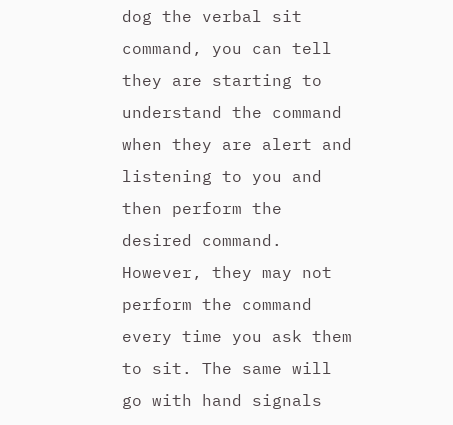dog the verbal sit command, you can tell they are starting to understand the command when they are alert and listening to you and then perform the desired command. However, they may not perform the command every time you ask them to sit. The same will go with hand signals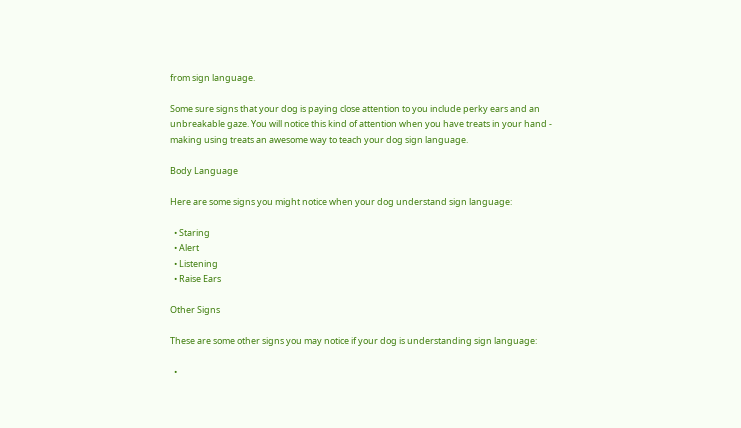from sign language.

Some sure signs that your dog is paying close attention to you include perky ears and an unbreakable gaze. You will notice this kind of attention when you have treats in your hand - making using treats an awesome way to teach your dog sign language.

Body Language

Here are some signs you might notice when your dog understand sign language:

  • Staring
  • Alert
  • Listening
  • Raise Ears

Other Signs

These are some other signs you may notice if your dog is understanding sign language:

  •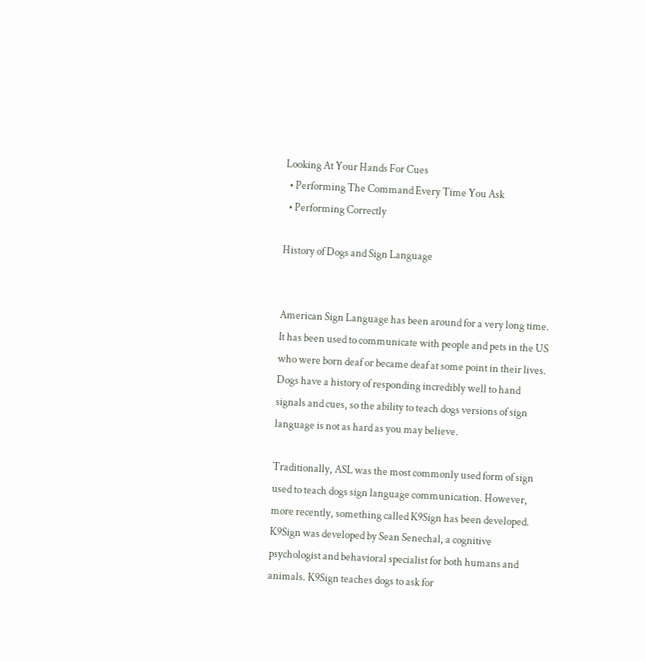Looking At Your Hands For Cues
  • Performing The Command Every Time You Ask
  • Performing Correctly

History of Dogs and Sign Language


American Sign Language has been around for a very long time. It has been used to communicate with people and pets in the US who were born deaf or became deaf at some point in their lives. Dogs have a history of responding incredibly well to hand signals and cues, so the ability to teach dogs versions of sign language is not as hard as you may believe.

Traditionally, ASL was the most commonly used form of sign used to teach dogs sign language communication. However, more recently, something called K9Sign has been developed. K9Sign was developed by Sean Senechal, a cognitive psychologist and behavioral specialist for both humans and animals. K9Sign teaches dogs to ask for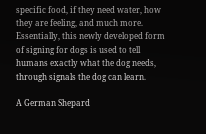specific food, if they need water, how they are feeling, and much more. Essentially, this newly developed form of signing for dogs is used to tell humans exactly what the dog needs, through signals the dog can learn.

A German Shepard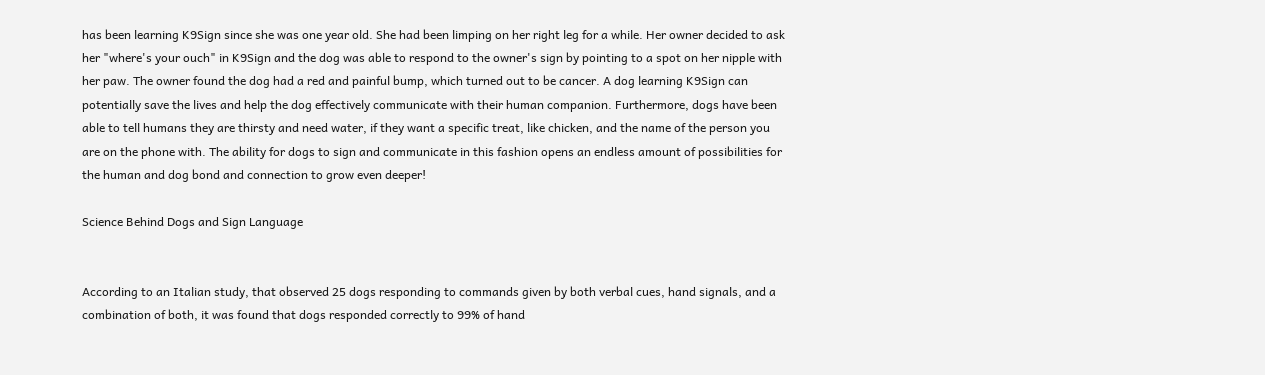has been learning K9Sign since she was one year old. She had been limping on her right leg for a while. Her owner decided to ask her "where's your ouch" in K9Sign and the dog was able to respond to the owner's sign by pointing to a spot on her nipple with her paw. The owner found the dog had a red and painful bump, which turned out to be cancer. A dog learning K9Sign can potentially save the lives and help the dog effectively communicate with their human companion. Furthermore, dogs have been able to tell humans they are thirsty and need water, if they want a specific treat, like chicken, and the name of the person you are on the phone with. The ability for dogs to sign and communicate in this fashion opens an endless amount of possibilities for the human and dog bond and connection to grow even deeper!

Science Behind Dogs and Sign Language


According to an Italian study, that observed 25 dogs responding to commands given by both verbal cues, hand signals, and a combination of both, it was found that dogs responded correctly to 99% of hand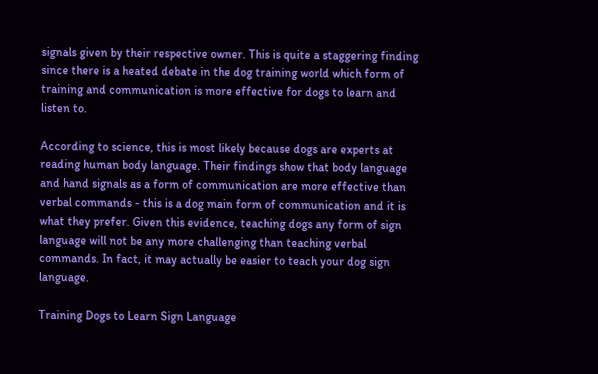signals given by their respective owner. This is quite a staggering finding since there is a heated debate in the dog training world which form of training and communication is more effective for dogs to learn and listen to.

According to science, this is most likely because dogs are experts at reading human body language. Their findings show that body language and hand signals as a form of communication are more effective than verbal commands - this is a dog main form of communication and it is what they prefer. Given this evidence, teaching dogs any form of sign language will not be any more challenging than teaching verbal commands. In fact, it may actually be easier to teach your dog sign language.

Training Dogs to Learn Sign Language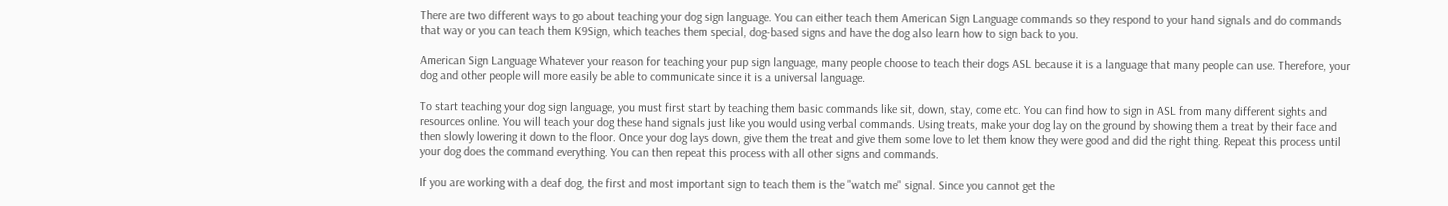There are two different ways to go about teaching your dog sign language. You can either teach them American Sign Language commands so they respond to your hand signals and do commands that way or you can teach them K9Sign, which teaches them special, dog-based signs and have the dog also learn how to sign back to you.

American Sign Language Whatever your reason for teaching your pup sign language, many people choose to teach their dogs ASL because it is a language that many people can use. Therefore, your dog and other people will more easily be able to communicate since it is a universal language.

To start teaching your dog sign language, you must first start by teaching them basic commands like sit, down, stay, come etc. You can find how to sign in ASL from many different sights and resources online. You will teach your dog these hand signals just like you would using verbal commands. Using treats, make your dog lay on the ground by showing them a treat by their face and then slowly lowering it down to the floor. Once your dog lays down, give them the treat and give them some love to let them know they were good and did the right thing. Repeat this process until your dog does the command everything. You can then repeat this process with all other signs and commands.

If you are working with a deaf dog, the first and most important sign to teach them is the "watch me" signal. Since you cannot get the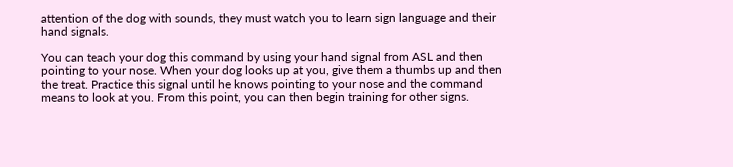attention of the dog with sounds, they must watch you to learn sign language and their hand signals.

You can teach your dog this command by using your hand signal from ASL and then pointing to your nose. When your dog looks up at you, give them a thumbs up and then the treat. Practice this signal until he knows pointing to your nose and the command means to look at you. From this point, you can then begin training for other signs.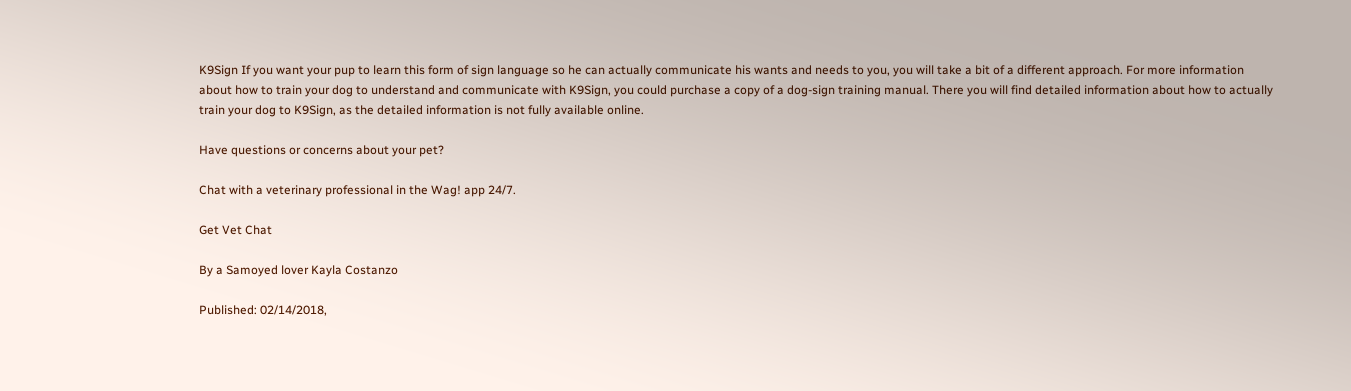K9Sign If you want your pup to learn this form of sign language so he can actually communicate his wants and needs to you, you will take a bit of a different approach. For more information about how to train your dog to understand and communicate with K9Sign, you could purchase a copy of a dog-sign training manual. There you will find detailed information about how to actually train your dog to K9Sign, as the detailed information is not fully available online.

Have questions or concerns about your pet?

Chat with a veterinary professional in the Wag! app 24/7.

Get Vet Chat

By a Samoyed lover Kayla Costanzo

Published: 02/14/2018,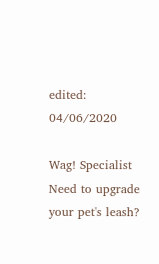edited: 04/06/2020

Wag! Specialist
Need to upgrade your pet's leash?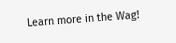Learn more in the Wag!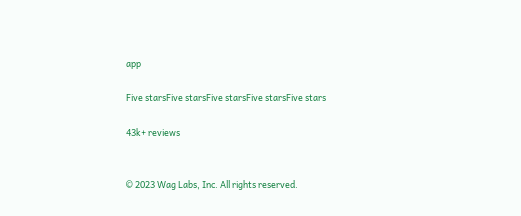app

Five starsFive starsFive starsFive starsFive stars

43k+ reviews


© 2023 Wag Labs, Inc. All rights reserved.